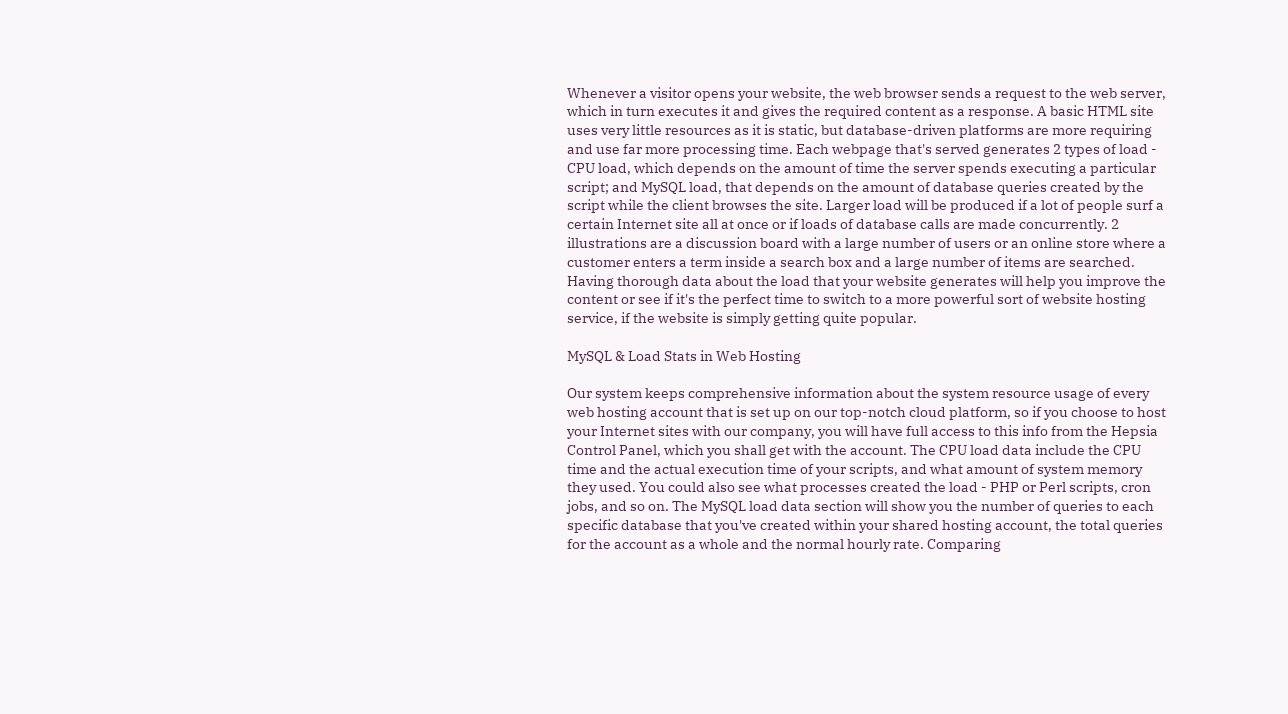Whenever a visitor opens your website, the web browser sends a request to the web server, which in turn executes it and gives the required content as a response. A basic HTML site uses very little resources as it is static, but database-driven platforms are more requiring and use far more processing time. Each webpage that's served generates 2 types of load - CPU load, which depends on the amount of time the server spends executing a particular script; and MySQL load, that depends on the amount of database queries created by the script while the client browses the site. Larger load will be produced if a lot of people surf a certain Internet site all at once or if loads of database calls are made concurrently. 2 illustrations are a discussion board with a large number of users or an online store where a customer enters a term inside a search box and a large number of items are searched. Having thorough data about the load that your website generates will help you improve the content or see if it's the perfect time to switch to a more powerful sort of website hosting service, if the website is simply getting quite popular.

MySQL & Load Stats in Web Hosting

Our system keeps comprehensive information about the system resource usage of every web hosting account that is set up on our top-notch cloud platform, so if you choose to host your Internet sites with our company, you will have full access to this info from the Hepsia Control Panel, which you shall get with the account. The CPU load data include the CPU time and the actual execution time of your scripts, and what amount of system memory they used. You could also see what processes created the load - PHP or Perl scripts, cron jobs, and so on. The MySQL load data section will show you the number of queries to each specific database that you've created within your shared hosting account, the total queries for the account as a whole and the normal hourly rate. Comparing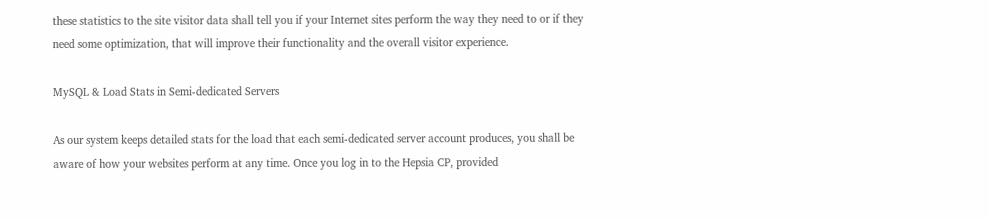these statistics to the site visitor data shall tell you if your Internet sites perform the way they need to or if they need some optimization, that will improve their functionality and the overall visitor experience.

MySQL & Load Stats in Semi-dedicated Servers

As our system keeps detailed stats for the load that each semi-dedicated server account produces, you shall be aware of how your websites perform at any time. Once you log in to the Hepsia CP, provided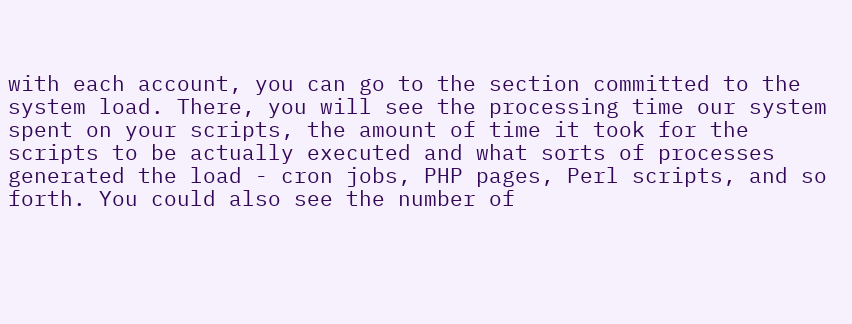with each account, you can go to the section committed to the system load. There, you will see the processing time our system spent on your scripts, the amount of time it took for the scripts to be actually executed and what sorts of processes generated the load - cron jobs, PHP pages, Perl scripts, and so forth. You could also see the number of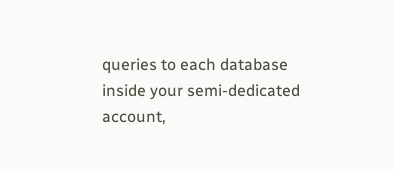queries to each database inside your semi-dedicated account,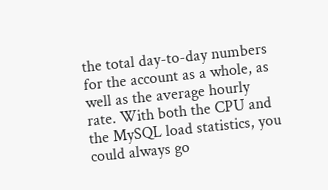the total day-to-day numbers for the account as a whole, as well as the average hourly rate. With both the CPU and the MySQL load statistics, you could always go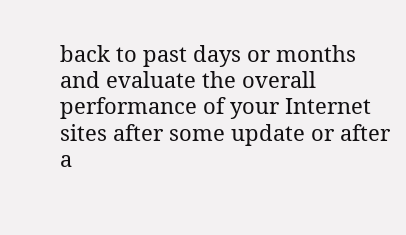back to past days or months and evaluate the overall performance of your Internet sites after some update or after a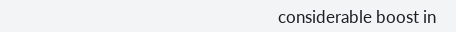considerable boost in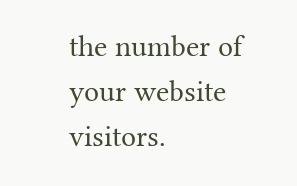the number of your website visitors.